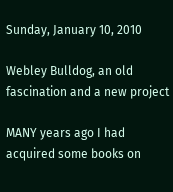Sunday, January 10, 2010

Webley Bulldog, an old fascination and a new project

MANY years ago I had acquired some books on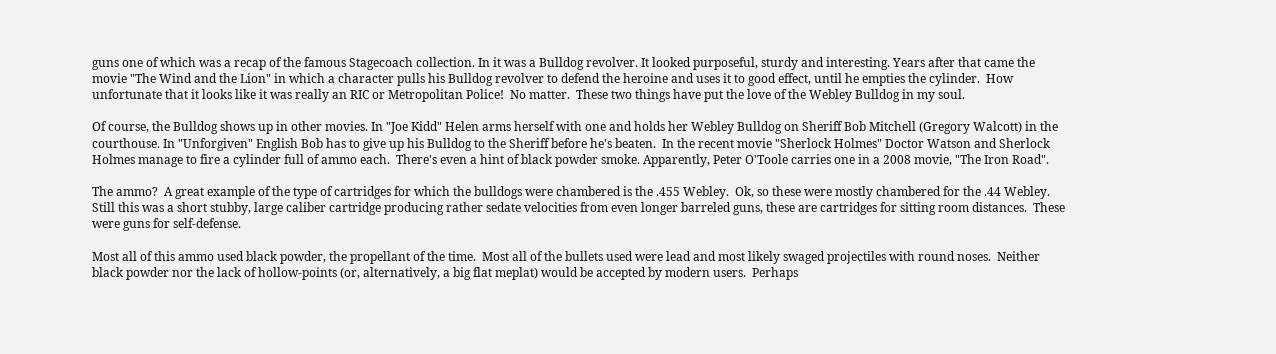guns one of which was a recap of the famous Stagecoach collection. In it was a Bulldog revolver. It looked purposeful, sturdy and interesting. Years after that came the movie "The Wind and the Lion" in which a character pulls his Bulldog revolver to defend the heroine and uses it to good effect, until he empties the cylinder.  How unfortunate that it looks like it was really an RIC or Metropolitan Police!  No matter.  These two things have put the love of the Webley Bulldog in my soul.

Of course, the Bulldog shows up in other movies. In "Joe Kidd" Helen arms herself with one and holds her Webley Bulldog on Sheriff Bob Mitchell (Gregory Walcott) in the courthouse. In "Unforgiven" English Bob has to give up his Bulldog to the Sheriff before he's beaten.  In the recent movie "Sherlock Holmes" Doctor Watson and Sherlock Holmes manage to fire a cylinder full of ammo each.  There's even a hint of black powder smoke. Apparently, Peter O'Toole carries one in a 2008 movie, "The Iron Road".

The ammo?  A great example of the type of cartridges for which the bulldogs were chambered is the .455 Webley.  Ok, so these were mostly chambered for the .44 Webley.  Still this was a short stubby, large caliber cartridge producing rather sedate velocities from even longer barreled guns, these are cartridges for sitting room distances.  These were guns for self-defense.

Most all of this ammo used black powder, the propellant of the time.  Most all of the bullets used were lead and most likely swaged projectiles with round noses.  Neither black powder nor the lack of hollow-points (or, alternatively, a big flat meplat) would be accepted by modern users.  Perhaps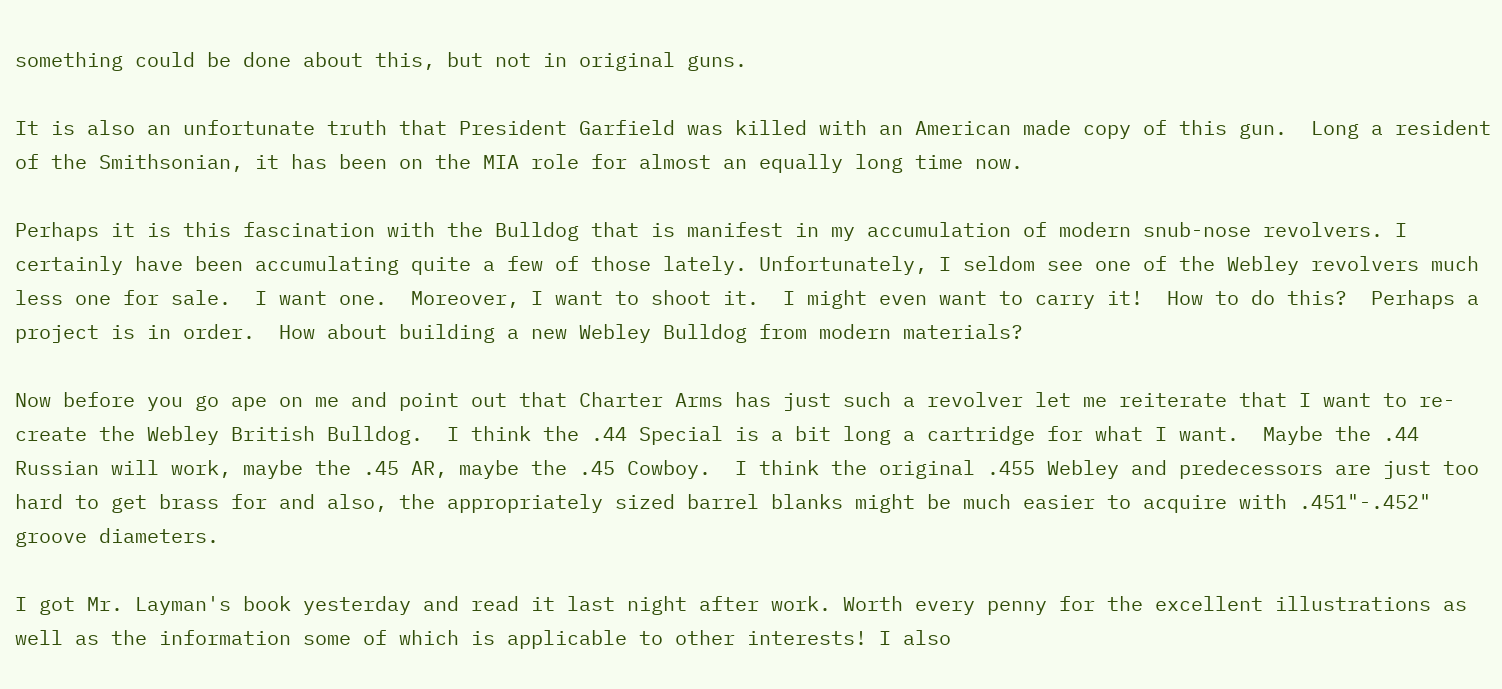something could be done about this, but not in original guns.

It is also an unfortunate truth that President Garfield was killed with an American made copy of this gun.  Long a resident of the Smithsonian, it has been on the MIA role for almost an equally long time now.

Perhaps it is this fascination with the Bulldog that is manifest in my accumulation of modern snub-nose revolvers. I certainly have been accumulating quite a few of those lately. Unfortunately, I seldom see one of the Webley revolvers much less one for sale.  I want one.  Moreover, I want to shoot it.  I might even want to carry it!  How to do this?  Perhaps a project is in order.  How about building a new Webley Bulldog from modern materials?

Now before you go ape on me and point out that Charter Arms has just such a revolver let me reiterate that I want to re-create the Webley British Bulldog.  I think the .44 Special is a bit long a cartridge for what I want.  Maybe the .44 Russian will work, maybe the .45 AR, maybe the .45 Cowboy.  I think the original .455 Webley and predecessors are just too hard to get brass for and also, the appropriately sized barrel blanks might be much easier to acquire with .451"-.452" groove diameters.

I got Mr. Layman's book yesterday and read it last night after work. Worth every penny for the excellent illustrations as well as the information some of which is applicable to other interests! I also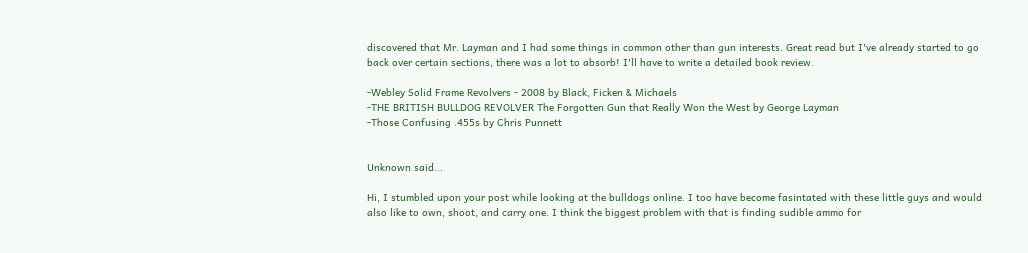discovered that Mr. Layman and I had some things in common other than gun interests. Great read but I've already started to go back over certain sections, there was a lot to absorb! I'll have to write a detailed book review.

-Webley Solid Frame Revolvers - 2008 by Black, Ficken & Michaels
-THE BRITISH BULLDOG REVOLVER The Forgotten Gun that Really Won the West by George Layman
-Those Confusing .455s by Chris Punnett


Unknown said...

Hi, I stumbled upon your post while looking at the bulldogs online. I too have become fasintated with these little guys and would also like to own, shoot, and carry one. I think the biggest problem with that is finding sudible ammo for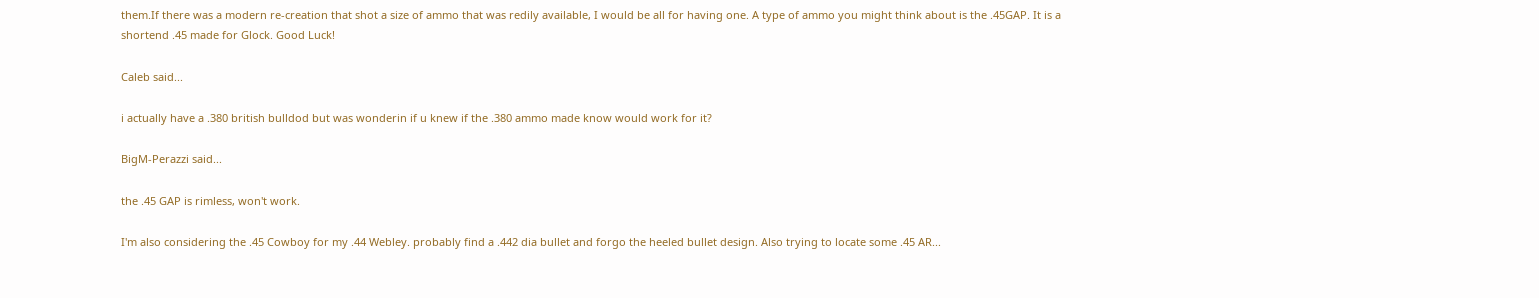them.If there was a modern re-creation that shot a size of ammo that was redily available, I would be all for having one. A type of ammo you might think about is the .45GAP. It is a shortend .45 made for Glock. Good Luck!

Caleb said...

i actually have a .380 british bulldod but was wonderin if u knew if the .380 ammo made know would work for it?

BigM-Perazzi said...

the .45 GAP is rimless, won't work.

I'm also considering the .45 Cowboy for my .44 Webley. probably find a .442 dia bullet and forgo the heeled bullet design. Also trying to locate some .45 AR...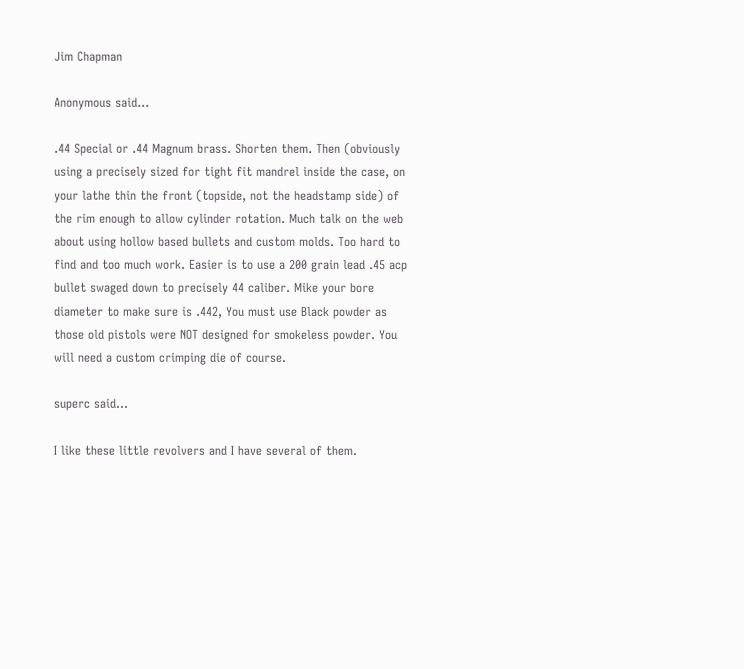Jim Chapman

Anonymous said...

.44 Special or .44 Magnum brass. Shorten them. Then (obviously using a precisely sized for tight fit mandrel inside the case, on your lathe thin the front (topside, not the headstamp side) of the rim enough to allow cylinder rotation. Much talk on the web about using hollow based bullets and custom molds. Too hard to find and too much work. Easier is to use a 200 grain lead .45 acp bullet swaged down to precisely 44 caliber. Mike your bore diameter to make sure is .442, You must use Black powder as those old pistols were NOT designed for smokeless powder. You will need a custom crimping die of course.

superc said...

I like these little revolvers and I have several of them.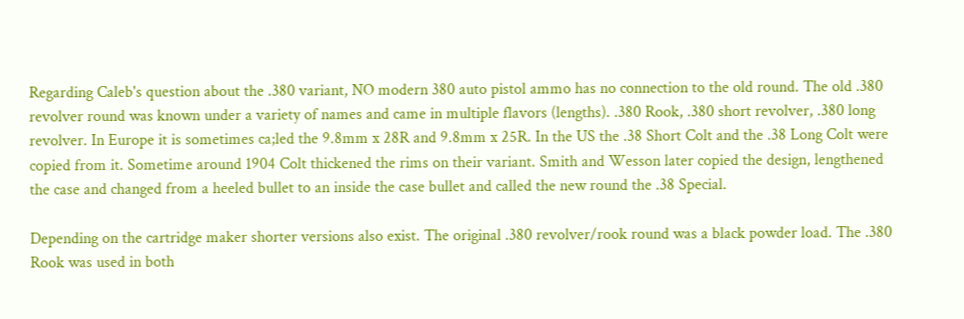Regarding Caleb's question about the .380 variant, NO modern 380 auto pistol ammo has no connection to the old round. The old .380 revolver round was known under a variety of names and came in multiple flavors (lengths). .380 Rook, .380 short revolver, .380 long revolver. In Europe it is sometimes ca;led the 9.8mm x 28R and 9.8mm x 25R. In the US the .38 Short Colt and the .38 Long Colt were copied from it. Sometime around 1904 Colt thickened the rims on their variant. Smith and Wesson later copied the design, lengthened the case and changed from a heeled bullet to an inside the case bullet and called the new round the .38 Special.

Depending on the cartridge maker shorter versions also exist. The original .380 revolver/rook round was a black powder load. The .380 Rook was used in both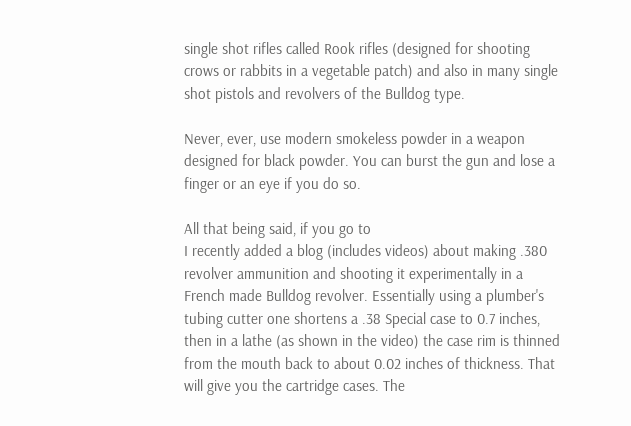single shot rifles called Rook rifles (designed for shooting crows or rabbits in a vegetable patch) and also in many single shot pistols and revolvers of the Bulldog type.

Never, ever, use modern smokeless powder in a weapon designed for black powder. You can burst the gun and lose a finger or an eye if you do so.

All that being said, if you go to
I recently added a blog (includes videos) about making .380 revolver ammunition and shooting it experimentally in a French made Bulldog revolver. Essentially using a plumber's tubing cutter one shortens a .38 Special case to 0.7 inches, then in a lathe (as shown in the video) the case rim is thinned from the mouth back to about 0.02 inches of thickness. That will give you the cartridge cases. The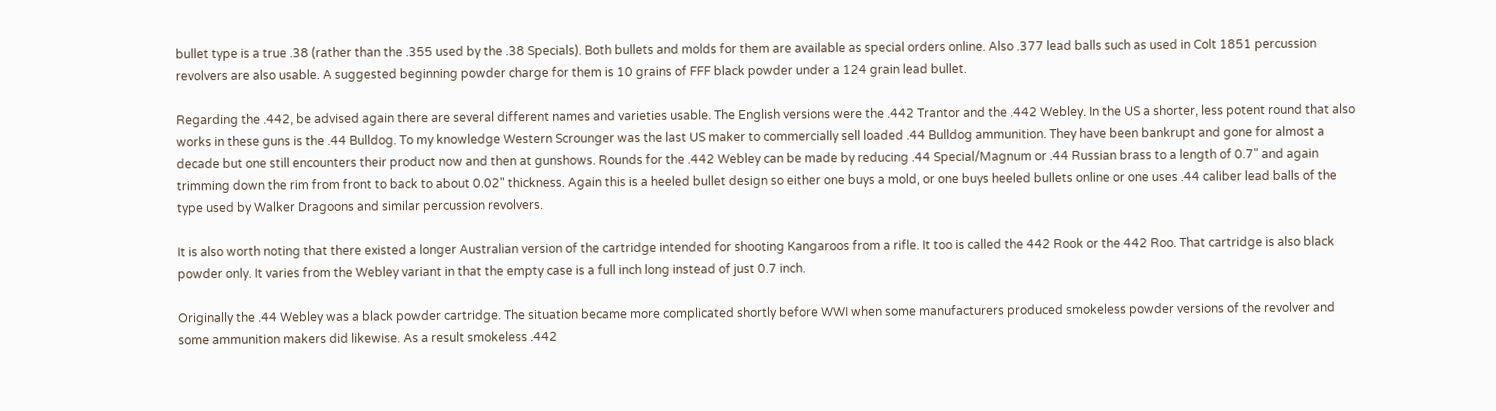bullet type is a true .38 (rather than the .355 used by the .38 Specials). Both bullets and molds for them are available as special orders online. Also .377 lead balls such as used in Colt 1851 percussion revolvers are also usable. A suggested beginning powder charge for them is 10 grains of FFF black powder under a 124 grain lead bullet.

Regarding the .442, be advised again there are several different names and varieties usable. The English versions were the .442 Trantor and the .442 Webley. In the US a shorter, less potent round that also works in these guns is the .44 Bulldog. To my knowledge Western Scrounger was the last US maker to commercially sell loaded .44 Bulldog ammunition. They have been bankrupt and gone for almost a decade but one still encounters their product now and then at gunshows. Rounds for the .442 Webley can be made by reducing .44 Special/Magnum or .44 Russian brass to a length of 0.7" and again trimming down the rim from front to back to about 0.02" thickness. Again this is a heeled bullet design so either one buys a mold, or one buys heeled bullets online or one uses .44 caliber lead balls of the type used by Walker Dragoons and similar percussion revolvers.

It is also worth noting that there existed a longer Australian version of the cartridge intended for shooting Kangaroos from a rifle. It too is called the 442 Rook or the 442 Roo. That cartridge is also black powder only. It varies from the Webley variant in that the empty case is a full inch long instead of just 0.7 inch.

Originally the .44 Webley was a black powder cartridge. The situation became more complicated shortly before WWI when some manufacturers produced smokeless powder versions of the revolver and some ammunition makers did likewise. As a result smokeless .442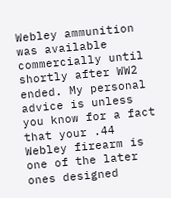Webley ammunition was available commercially until shortly after WW2 ended. My personal advice is unless you know for a fact that your .44 Webley firearm is one of the later ones designed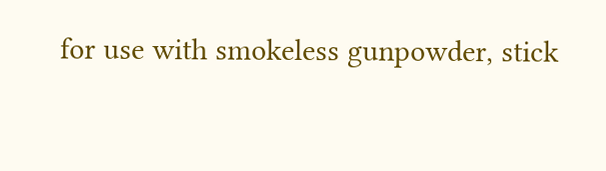for use with smokeless gunpowder, stick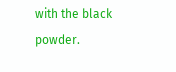with the black powder.